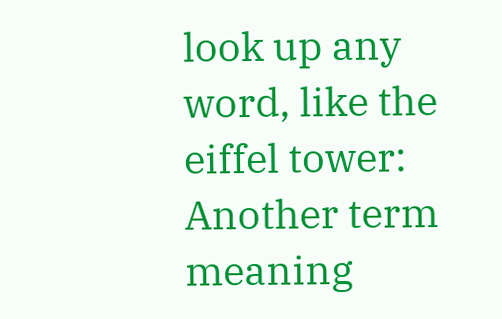look up any word, like the eiffel tower:
Another term meaning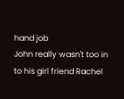hand job
John really wasn't too in to his girl friend Rachel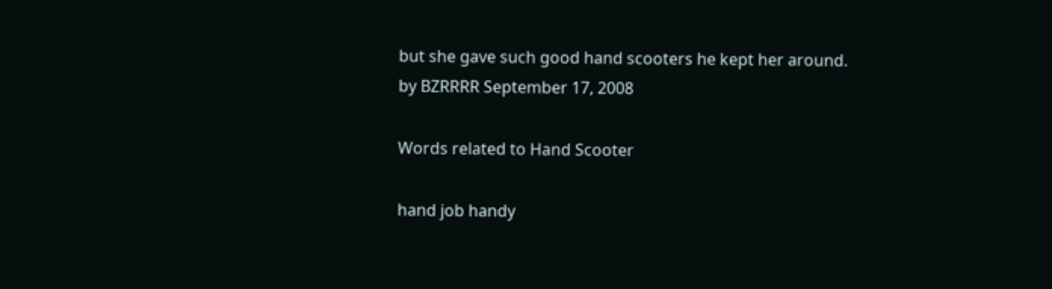but she gave such good hand scooters he kept her around.
by BZRRRR September 17, 2008

Words related to Hand Scooter

hand job handy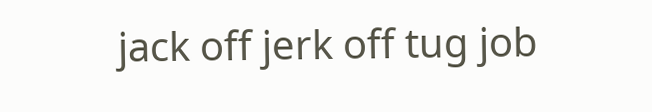jack off jerk off tug job